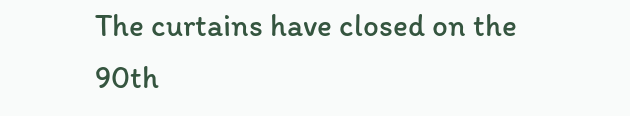The curtains have closed on the 90th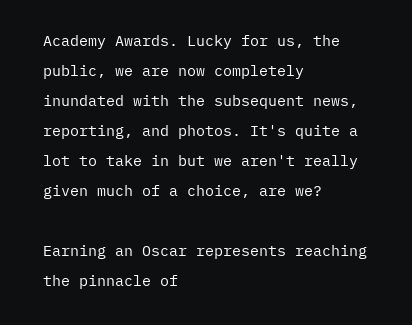Academy Awards. Lucky for us, the public, we are now completely inundated with the subsequent news, reporting, and photos. It's quite a lot to take in but we aren't really given much of a choice, are we?

Earning an Oscar represents reaching the pinnacle of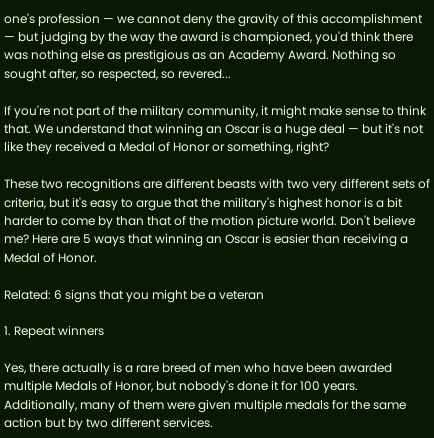one's profession — we cannot deny the gravity of this accomplishment — but judging by the way the award is championed, you'd think there was nothing else as prestigious as an Academy Award. Nothing so sought after, so respected, so revered...

If you're not part of the military community, it might make sense to think that. We understand that winning an Oscar is a huge deal — but it's not like they received a Medal of Honor or something, right?

These two recognitions are different beasts with two very different sets of criteria, but it's easy to argue that the military's highest honor is a bit harder to come by than that of the motion picture world. Don't believe me? Here are 5 ways that winning an Oscar is easier than receiving a Medal of Honor.

Related: 6 signs that you might be a veteran

1. Repeat winners

Yes, there actually is a rare breed of men who have been awarded multiple Medals of Honor, but nobody's done it for 100 years. Additionally, many of them were given multiple medals for the same action but by two different services.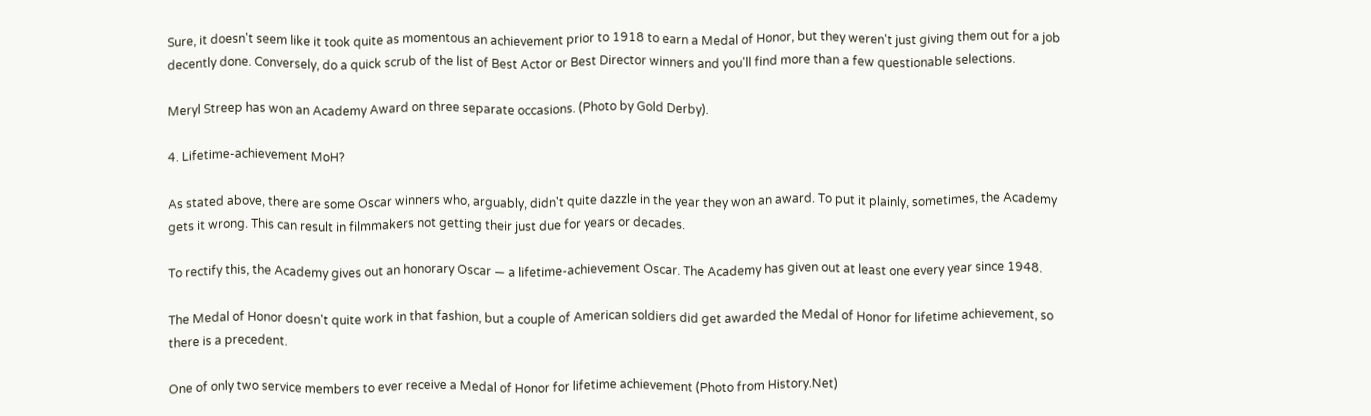Sure, it doesn't seem like it took quite as momentous an achievement prior to 1918 to earn a Medal of Honor, but they weren't just giving them out for a job decently done. Conversely, do a quick scrub of the list of Best Actor or Best Director winners and you'll find more than a few questionable selections.

Meryl Streep has won an Academy Award on three separate occasions. (Photo by Gold Derby).

4. Lifetime-achievement MoH?

As stated above, there are some Oscar winners who, arguably, didn't quite dazzle in the year they won an award. To put it plainly, sometimes, the Academy gets it wrong. This can result in filmmakers not getting their just due for years or decades.

To rectify this, the Academy gives out an honorary Oscar — a lifetime-achievement Oscar. The Academy has given out at least one every year since 1948.

The Medal of Honor doesn't quite work in that fashion, but a couple of American soldiers did get awarded the Medal of Honor for lifetime achievement, so there is a precedent.

One of only two service members to ever receive a Medal of Honor for lifetime achievement (Photo from History.Net)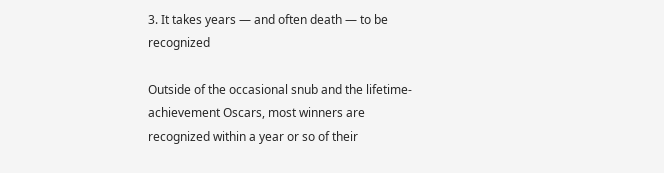3. It takes years — and often death — to be recognized

Outside of the occasional snub and the lifetime-achievement Oscars, most winners are recognized within a year or so of their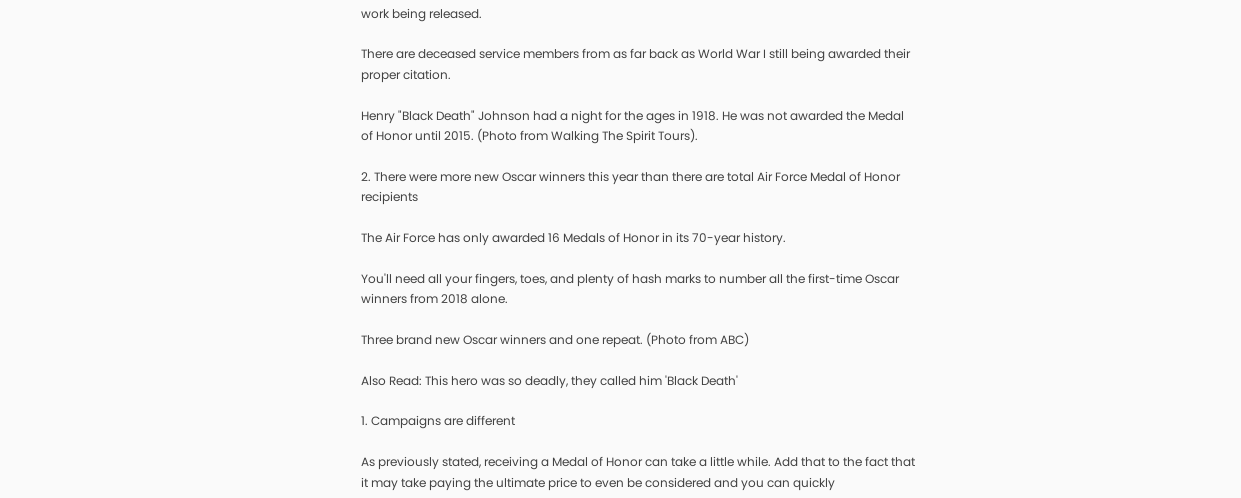work being released.

There are deceased service members from as far back as World War I still being awarded their proper citation.

Henry "Black Death" Johnson had a night for the ages in 1918. He was not awarded the Medal of Honor until 2015. (Photo from Walking The Spirit Tours).

2. There were more new Oscar winners this year than there are total Air Force Medal of Honor recipients

The Air Force has only awarded 16 Medals of Honor in its 70-year history.

You'll need all your fingers, toes, and plenty of hash marks to number all the first-time Oscar winners from 2018 alone.

Three brand new Oscar winners and one repeat. (Photo from ABC)

Also Read: This hero was so deadly, they called him 'Black Death'

1. Campaigns are different

As previously stated, receiving a Medal of Honor can take a little while. Add that to the fact that it may take paying the ultimate price to even be considered and you can quickly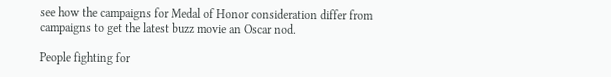see how the campaigns for Medal of Honor consideration differ from campaigns to get the latest buzz movie an Oscar nod.

People fighting for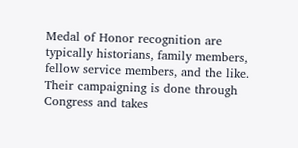Medal of Honor recognition are typically historians, family members, fellow service members, and the like. Their campaigning is done through Congress and takes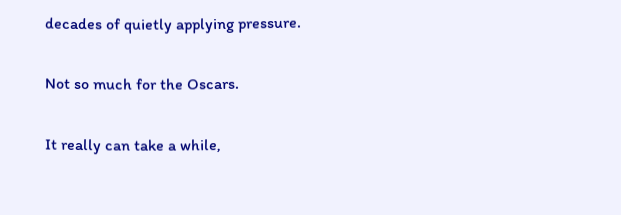decades of quietly applying pressure.

Not so much for the Oscars.

It really can take a while,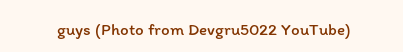guys (Photo from Devgru5022 YouTube)